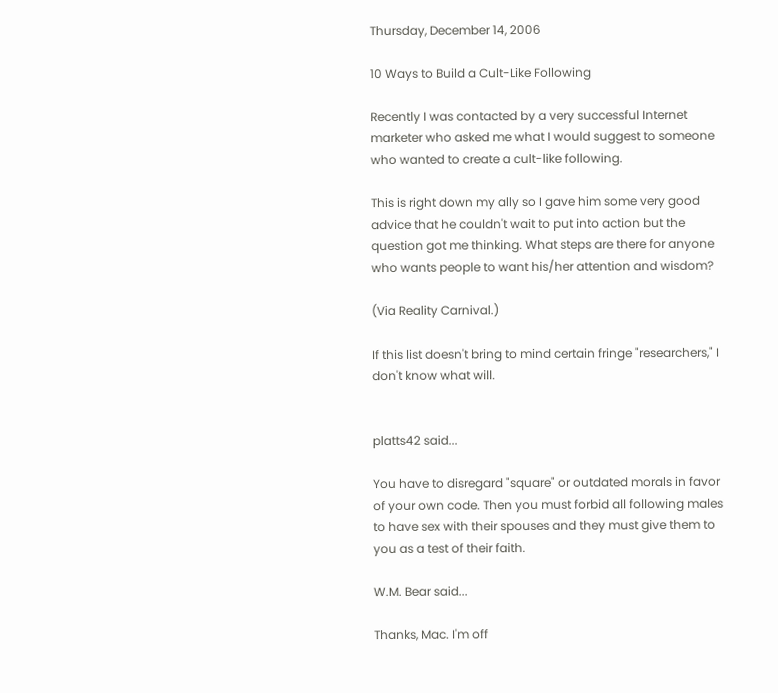Thursday, December 14, 2006

10 Ways to Build a Cult-Like Following

Recently I was contacted by a very successful Internet marketer who asked me what I would suggest to someone who wanted to create a cult-like following.

This is right down my ally so I gave him some very good advice that he couldn't wait to put into action but the question got me thinking. What steps are there for anyone who wants people to want his/her attention and wisdom?

(Via Reality Carnival.)

If this list doesn't bring to mind certain fringe "researchers," I don't know what will.


platts42 said...

You have to disregard "square" or outdated morals in favor of your own code. Then you must forbid all following males to have sex with their spouses and they must give them to you as a test of their faith.

W.M. Bear said...

Thanks, Mac. I'm off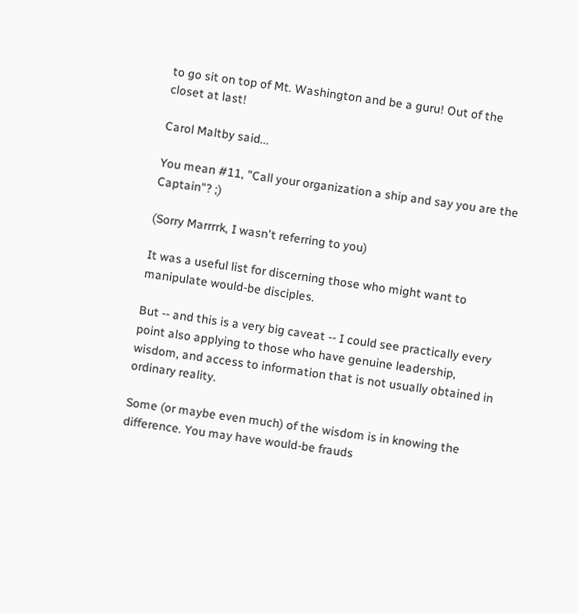to go sit on top of Mt. Washington and be a guru! Out of the closet at last!

Carol Maltby said...

You mean #11, "Call your organization a ship and say you are the Captain"? ;)

(Sorry Marrrrk, I wasn't referring to you)

It was a useful list for discerning those who might want to manipulate would-be disciples.

But -- and this is a very big caveat -- I could see practically every point also applying to those who have genuine leadership, wisdom, and access to information that is not usually obtained in ordinary reality.

Some (or maybe even much) of the wisdom is in knowing the difference. You may have would-be frauds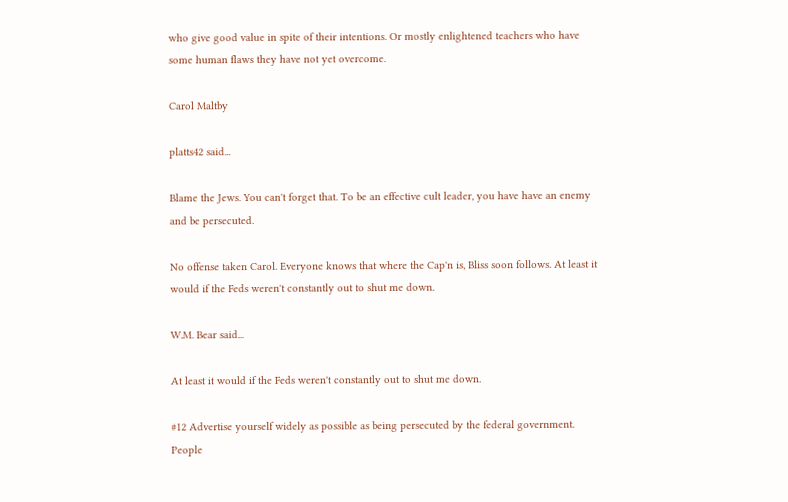who give good value in spite of their intentions. Or mostly enlightened teachers who have some human flaws they have not yet overcome.

Carol Maltby

platts42 said...

Blame the Jews. You can't forget that. To be an effective cult leader, you have have an enemy and be persecuted.

No offense taken Carol. Everyone knows that where the Cap'n is, Bliss soon follows. At least it would if the Feds weren't constantly out to shut me down.

W.M. Bear said...

At least it would if the Feds weren't constantly out to shut me down.

#12 Advertise yourself widely as possible as being persecuted by the federal government. People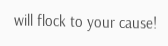will flock to your cause!